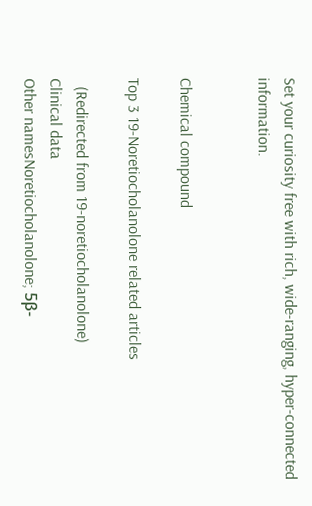Set your curiosity free with rich, wide-ranging, hyper-connected information.


Chemical compound

Top 3 19-Noretiocholanolone related articles

  (Redirected from 19-noretiocholanolone)
Clinical data
Other namesNoretiocholanolone; 5β-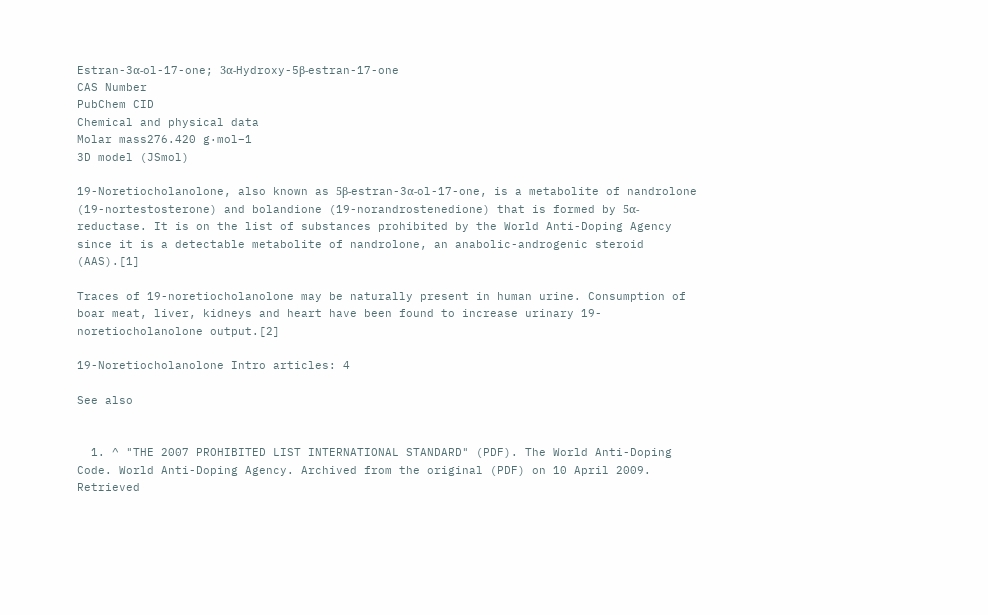Estran-3α-ol-17-one; 3α-Hydroxy-5β-estran-17-one
CAS Number
PubChem CID
Chemical and physical data
Molar mass276.420 g·mol−1
3D model (JSmol)

19-Noretiocholanolone, also known as 5β-estran-3α-ol-17-one, is a metabolite of nandrolone (19-nortestosterone) and bolandione (19-norandrostenedione) that is formed by 5α-reductase. It is on the list of substances prohibited by the World Anti-Doping Agency since it is a detectable metabolite of nandrolone, an anabolic-androgenic steroid (AAS).[1]

Traces of 19-noretiocholanolone may be naturally present in human urine. Consumption of boar meat, liver, kidneys and heart have been found to increase urinary 19-noretiocholanolone output.[2]

19-Noretiocholanolone Intro articles: 4

See also


  1. ^ "THE 2007 PROHIBITED LIST INTERNATIONAL STANDARD" (PDF). The World Anti-Doping Code. World Anti-Doping Agency. Archived from the original (PDF) on 10 April 2009. Retrieved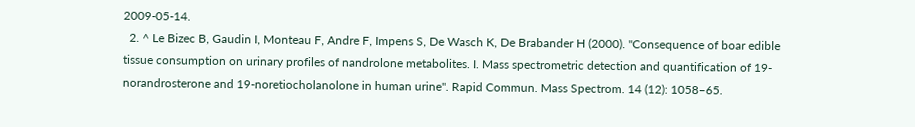2009-05-14.
  2. ^ Le Bizec B, Gaudin I, Monteau F, Andre F, Impens S, De Wasch K, De Brabander H (2000). "Consequence of boar edible tissue consumption on urinary profiles of nandrolone metabolites. I. Mass spectrometric detection and quantification of 19-norandrosterone and 19-noretiocholanolone in human urine". Rapid Commun. Mass Spectrom. 14 (12): 1058–65.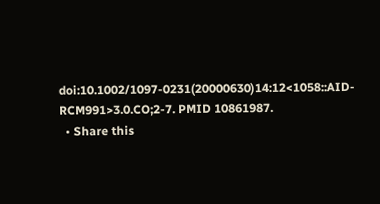doi:10.1002/1097-0231(20000630)14:12<1058::AID-RCM991>3.0.CO;2-7. PMID 10861987.
  • Share this